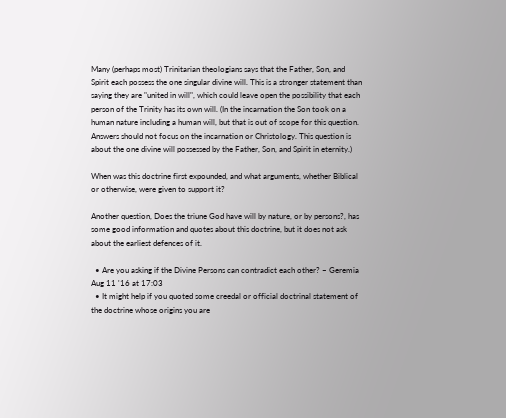Many (perhaps most) Trinitarian theologians says that the Father, Son, and Spirit each possess the one singular divine will. This is a stronger statement than saying they are "united in will", which could leave open the possibility that each person of the Trinity has its own will. (In the incarnation the Son took on a human nature including a human will, but that is out of scope for this question. Answers should not focus on the incarnation or Christology. This question is about the one divine will possessed by the Father, Son, and Spirit in eternity.)

When was this doctrine first expounded, and what arguments, whether Biblical or otherwise, were given to support it?

Another question, Does the triune God have will by nature, or by persons?, has some good information and quotes about this doctrine, but it does not ask about the earliest defences of it.

  • Are you asking if the Divine Persons can contradict each other? – Geremia Aug 11 '16 at 17:03
  • It might help if you quoted some creedal or official doctrinal statement of the doctrine whose origins you are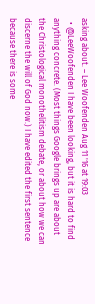asking about. – Lee Woofenden Aug 11 '16 at 19:03
  • @LeeWoofenden I have been looking, but it is hard to find anything concrete. (Most things Google brings up are about the Christological monothelitism debate, or about how we can discerne the will of God now.) I have edited the first sentence because there is some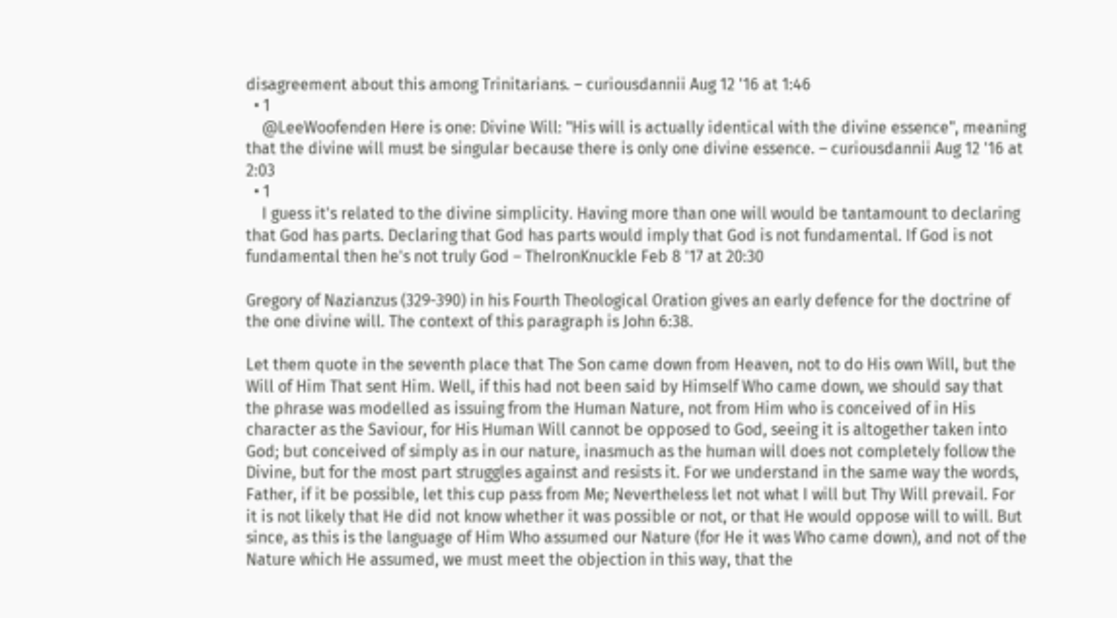disagreement about this among Trinitarians. – curiousdannii Aug 12 '16 at 1:46
  • 1
    @LeeWoofenden Here is one: Divine Will: "His will is actually identical with the divine essence", meaning that the divine will must be singular because there is only one divine essence. – curiousdannii Aug 12 '16 at 2:03
  • 1
    I guess it's related to the divine simplicity. Having more than one will would be tantamount to declaring that God has parts. Declaring that God has parts would imply that God is not fundamental. If God is not fundamental then he's not truly God – TheIronKnuckle Feb 8 '17 at 20:30

Gregory of Nazianzus (329-390) in his Fourth Theological Oration gives an early defence for the doctrine of the one divine will. The context of this paragraph is John 6:38.

Let them quote in the seventh place that The Son came down from Heaven, not to do His own Will, but the Will of Him That sent Him. Well, if this had not been said by Himself Who came down, we should say that the phrase was modelled as issuing from the Human Nature, not from Him who is conceived of in His character as the Saviour, for His Human Will cannot be opposed to God, seeing it is altogether taken into God; but conceived of simply as in our nature, inasmuch as the human will does not completely follow the Divine, but for the most part struggles against and resists it. For we understand in the same way the words, Father, if it be possible, let this cup pass from Me; Nevertheless let not what I will but Thy Will prevail. For it is not likely that He did not know whether it was possible or not, or that He would oppose will to will. But since, as this is the language of Him Who assumed our Nature (for He it was Who came down), and not of the Nature which He assumed, we must meet the objection in this way, that the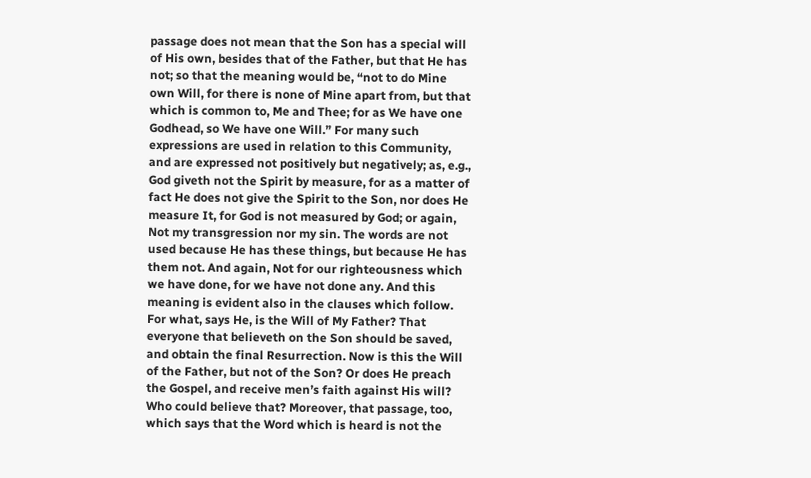passage does not mean that the Son has a special will of His own, besides that of the Father, but that He has not; so that the meaning would be, “not to do Mine own Will, for there is none of Mine apart from, but that which is common to, Me and Thee; for as We have one Godhead, so We have one Will.” For many such expressions are used in relation to this Community, and are expressed not positively but negatively; as, e.g., God giveth not the Spirit by measure, for as a matter of fact He does not give the Spirit to the Son, nor does He measure It, for God is not measured by God; or again, Not my transgression nor my sin. The words are not used because He has these things, but because He has them not. And again, Not for our righteousness which we have done, for we have not done any. And this meaning is evident also in the clauses which follow. For what, says He, is the Will of My Father? That everyone that believeth on the Son should be saved, and obtain the final Resurrection. Now is this the Will of the Father, but not of the Son? Or does He preach the Gospel, and receive men’s faith against His will? Who could believe that? Moreover, that passage, too, which says that the Word which is heard is not the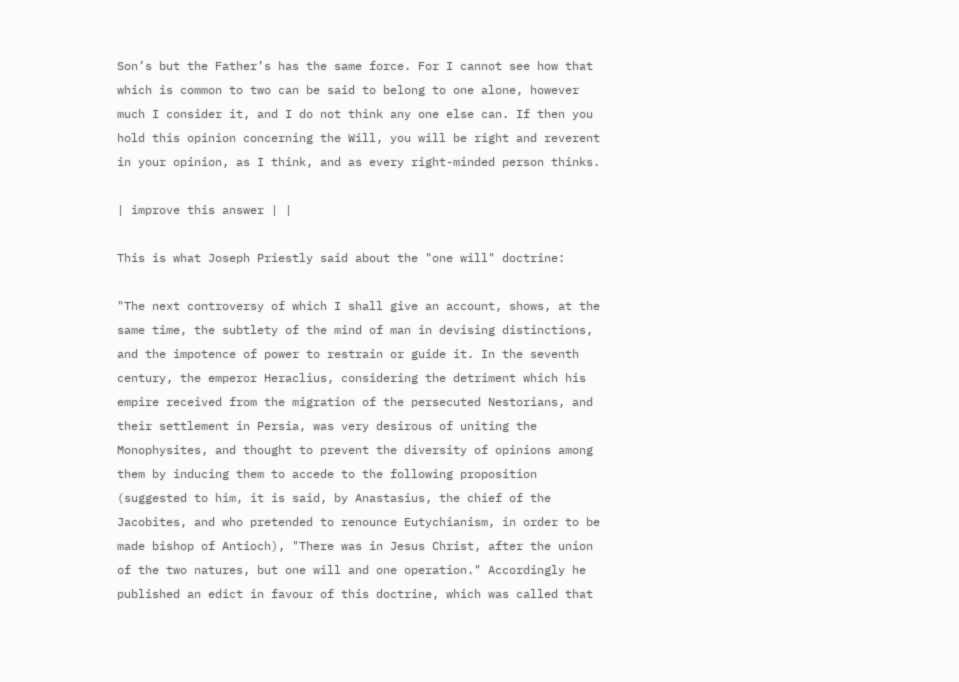Son’s but the Father’s has the same force. For I cannot see how that which is common to two can be said to belong to one alone, however much I consider it, and I do not think any one else can. If then you hold this opinion concerning the Will, you will be right and reverent in your opinion, as I think, and as every right-minded person thinks.

| improve this answer | |

This is what Joseph Priestly said about the "one will" doctrine:

"The next controversy of which I shall give an account, shows, at the same time, the subtlety of the mind of man in devising distinctions, and the impotence of power to restrain or guide it. In the seventh century, the emperor Heraclius, considering the detriment which his empire received from the migration of the persecuted Nestorians, and their settlement in Persia, was very desirous of uniting the Monophysites, and thought to prevent the diversity of opinions among them by inducing them to accede to the following proposition (suggested to him, it is said, by Anastasius, the chief of the Jacobites, and who pretended to renounce Eutychianism, in order to be made bishop of Antioch), "There was in Jesus Christ, after the union of the two natures, but one will and one operation." Accordingly he published an edict in favour of this doctrine, which was called that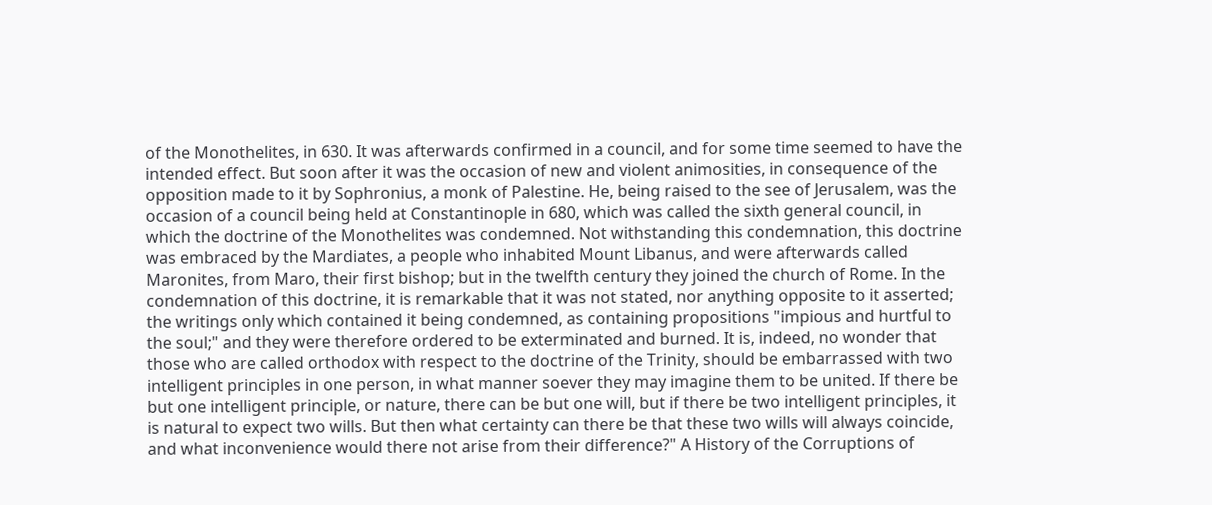of the Monothelites, in 630. It was afterwards confirmed in a council, and for some time seemed to have the intended effect. But soon after it was the occasion of new and violent animosities, in consequence of the opposition made to it by Sophronius, a monk of Palestine. He, being raised to the see of Jerusalem, was the occasion of a council being held at Constantinople in 680, which was called the sixth general council, in which the doctrine of the Monothelites was condemned. Not withstanding this condemnation, this doctrine was embraced by the Mardiates, a people who inhabited Mount Libanus, and were afterwards called Maronites, from Maro, their first bishop; but in the twelfth century they joined the church of Rome. In the condemnation of this doctrine, it is remarkable that it was not stated, nor anything opposite to it asserted; the writings only which contained it being condemned, as containing propositions "impious and hurtful to the soul;" and they were therefore ordered to be exterminated and burned. It is, indeed, no wonder that those who are called orthodox with respect to the doctrine of the Trinity, should be embarrassed with two intelligent principles in one person, in what manner soever they may imagine them to be united. If there be but one intelligent principle, or nature, there can be but one will, but if there be two intelligent principles, it is natural to expect two wills. But then what certainty can there be that these two wills will always coincide, and what inconvenience would there not arise from their difference?" A History of the Corruptions of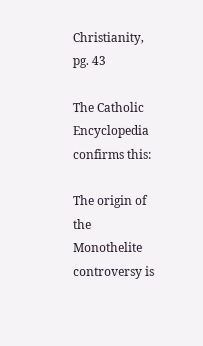Christianity, pg. 43

The Catholic Encyclopedia confirms this:

The origin of the Monothelite controversy is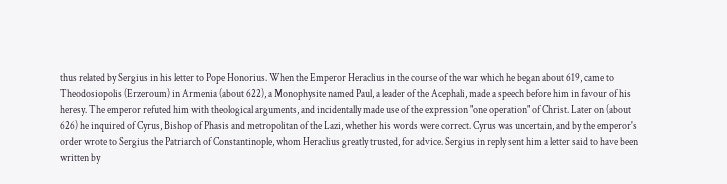thus related by Sergius in his letter to Pope Honorius. When the Emperor Heraclius in the course of the war which he began about 619, came to Theodosiopolis (Erzeroum) in Armenia (about 622), a Monophysite named Paul, a leader of the Acephali, made a speech before him in favour of his heresy. The emperor refuted him with theological arguments, and incidentally made use of the expression "one operation" of Christ. Later on (about 626) he inquired of Cyrus, Bishop of Phasis and metropolitan of the Lazi, whether his words were correct. Cyrus was uncertain, and by the emperor's order wrote to Sergius the Patriarch of Constantinople, whom Heraclius greatly trusted, for advice. Sergius in reply sent him a letter said to have been written by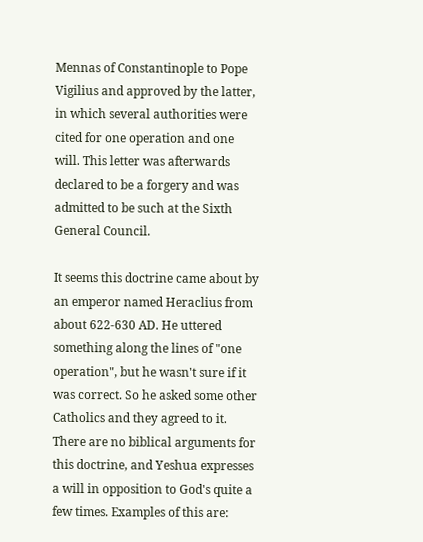Mennas of Constantinople to Pope Vigilius and approved by the latter, in which several authorities were cited for one operation and one will. This letter was afterwards declared to be a forgery and was admitted to be such at the Sixth General Council.

It seems this doctrine came about by an emperor named Heraclius from about 622-630 AD. He uttered something along the lines of "one operation", but he wasn't sure if it was correct. So he asked some other Catholics and they agreed to it. There are no biblical arguments for this doctrine, and Yeshua expresses a will in opposition to God's quite a few times. Examples of this are: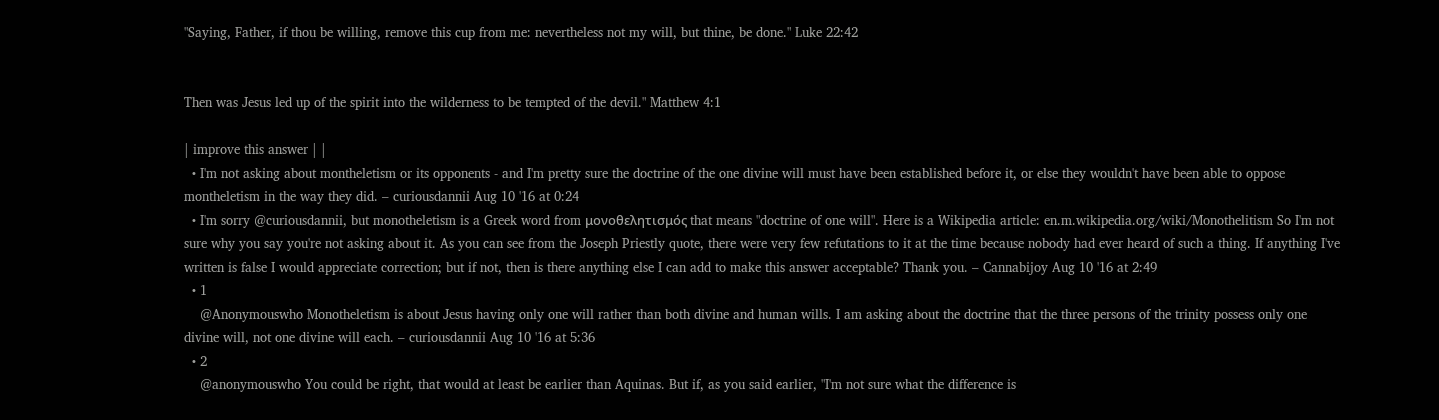"Saying, Father, if thou be willing, remove this cup from me: nevertheless not my will, but thine, be done." Luke 22:42


Then was Jesus led up of the spirit into the wilderness to be tempted of the devil." Matthew 4:1

| improve this answer | |
  • I'm not asking about montheletism or its opponents - and I'm pretty sure the doctrine of the one divine will must have been established before it, or else they wouldn't have been able to oppose montheletism in the way they did. – curiousdannii Aug 10 '16 at 0:24
  • I'm sorry @curiousdannii, but monotheletism is a Greek word from μονοθελητισμός that means "doctrine of one will". Here is a Wikipedia article: en.m.wikipedia.org/wiki/Monothelitism So I'm not sure why you say you're not asking about it. As you can see from the Joseph Priestly quote, there were very few refutations to it at the time because nobody had ever heard of such a thing. If anything I've written is false I would appreciate correction; but if not, then is there anything else I can add to make this answer acceptable? Thank you. – Cannabijoy Aug 10 '16 at 2:49
  • 1
    @Anonymouswho Monotheletism is about Jesus having only one will rather than both divine and human wills. I am asking about the doctrine that the three persons of the trinity possess only one divine will, not one divine will each. – curiousdannii Aug 10 '16 at 5:36
  • 2
    @anonymouswho You could be right, that would at least be earlier than Aquinas. But if, as you said earlier, "I'm not sure what the difference is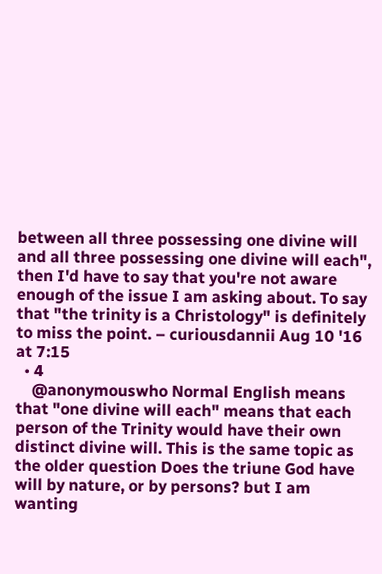between all three possessing one divine will and all three possessing one divine will each", then I'd have to say that you're not aware enough of the issue I am asking about. To say that "the trinity is a Christology" is definitely to miss the point. – curiousdannii Aug 10 '16 at 7:15
  • 4
    @anonymouswho Normal English means that "one divine will each" means that each person of the Trinity would have their own distinct divine will. This is the same topic as the older question Does the triune God have will by nature, or by persons? but I am wanting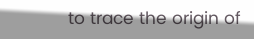to trace the origin of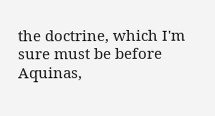the doctrine, which I'm sure must be before Aquinas,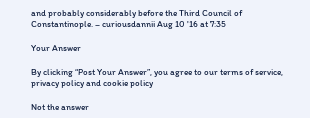and probably considerably before the Third Council of Constantinople. – curiousdannii Aug 10 '16 at 7:35

Your Answer

By clicking “Post Your Answer”, you agree to our terms of service, privacy policy and cookie policy

Not the answer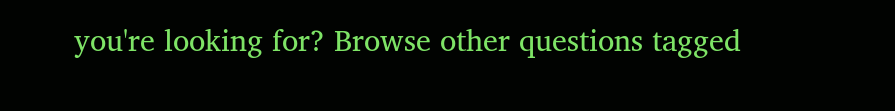you're looking for? Browse other questions tagged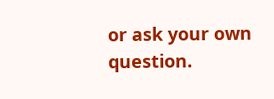or ask your own question.